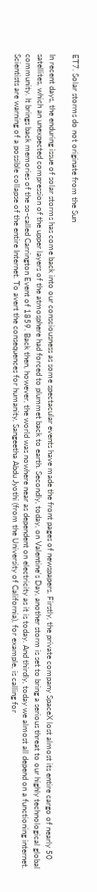ET7. Solar storms do not originate from the Sun

In recent days, the enduring issue of solar storms has come back into our consciousness as some spectacular events have made the front pages of newspapers. Firstly, the private company SpaceX lost almost its entire cargo of nearly 50 satellites, which an unexpected compression of the upper layers of the atmosphere had forced to plummet back to earth. Secondly, today, on Valentine's Day, another storm is set to bring a serious threat to our highly technological global community. It brings back memories of the so-called Carrington Event of 1859. Back then, however, the world was nowhere near as dependent on electricity as it is today. And thirdly, today we almost all depend on a functioning internet. Scientists are warning of a possible collapse of the entire Internet. To avert the consequences for humanity, Sangeetha Abdu Jyothi (from the University of California), for example, is calling for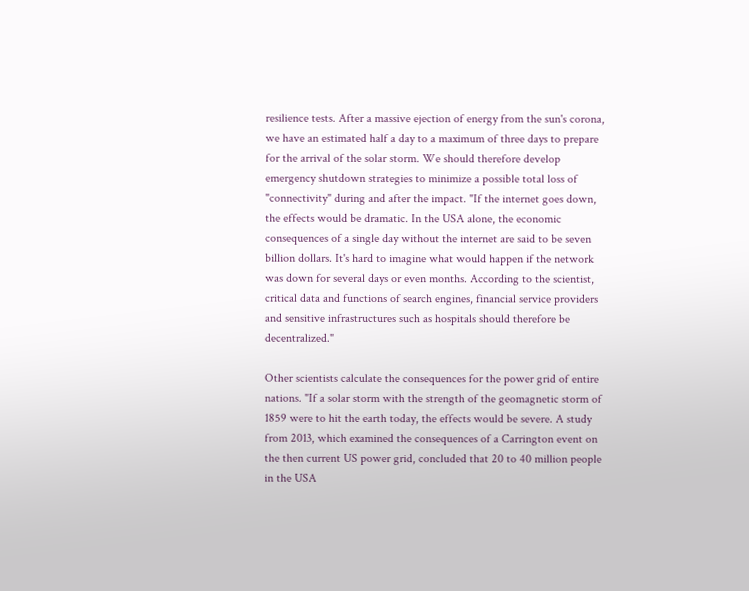resilience tests. After a massive ejection of energy from the sun's corona, we have an estimated half a day to a maximum of three days to prepare for the arrival of the solar storm. We should therefore develop emergency shutdown strategies to minimize a possible total loss of "connectivity" during and after the impact. "If the internet goes down, the effects would be dramatic. In the USA alone, the economic consequences of a single day without the internet are said to be seven billion dollars. It's hard to imagine what would happen if the network was down for several days or even months. According to the scientist, critical data and functions of search engines, financial service providers and sensitive infrastructures such as hospitals should therefore be decentralized."

Other scientists calculate the consequences for the power grid of entire nations. "If a solar storm with the strength of the geomagnetic storm of 1859 were to hit the earth today, the effects would be severe. A study from 2013, which examined the consequences of a Carrington event on the then current US power grid, concluded that 20 to 40 million people in the USA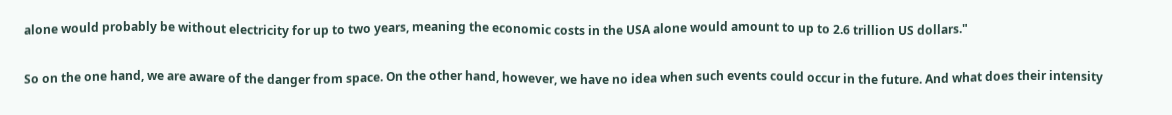alone would probably be without electricity for up to two years, meaning the economic costs in the USA alone would amount to up to 2.6 trillion US dollars."

So on the one hand, we are aware of the danger from space. On the other hand, however, we have no idea when such events could occur in the future. And what does their intensity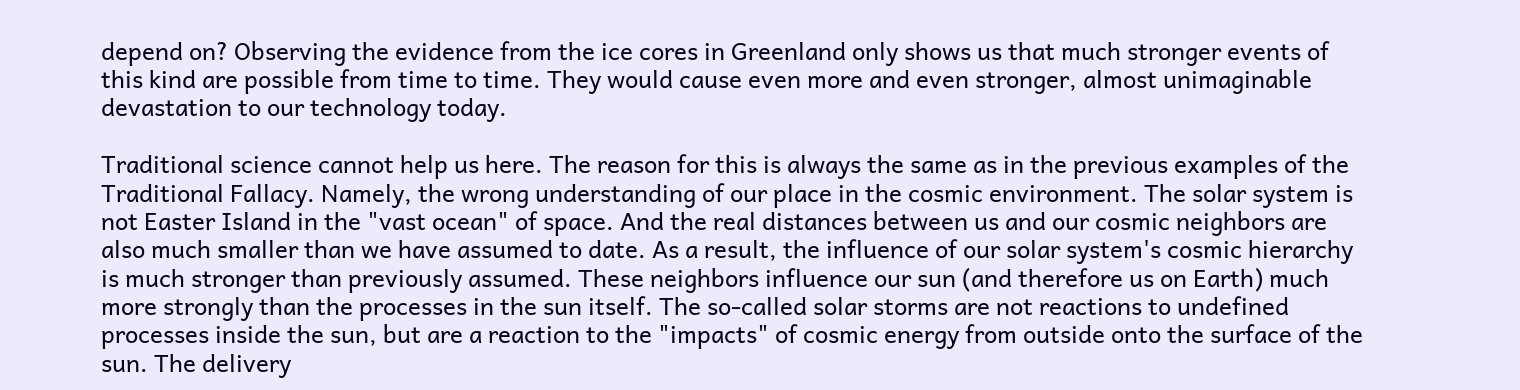depend on? Observing the evidence from the ice cores in Greenland only shows us that much stronger events of this kind are possible from time to time. They would cause even more and even stronger, almost unimaginable devastation to our technology today.

Traditional science cannot help us here. The reason for this is always the same as in the previous examples of the Traditional Fallacy. Namely, the wrong understanding of our place in the cosmic environment. The solar system is not Easter Island in the "vast ocean" of space. And the real distances between us and our cosmic neighbors are also much smaller than we have assumed to date. As a result, the influence of our solar system's cosmic hierarchy is much stronger than previously assumed. These neighbors influence our sun (and therefore us on Earth) much more strongly than the processes in the sun itself. The so-called solar storms are not reactions to undefined processes inside the sun, but are a reaction to the "impacts" of cosmic energy from outside onto the surface of the sun. The delivery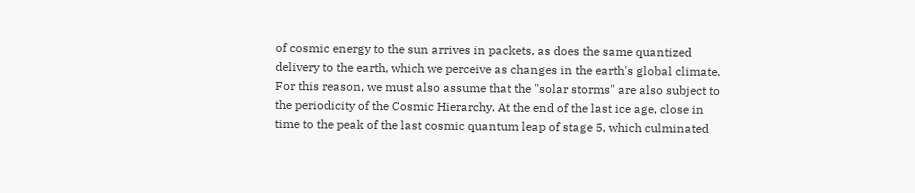of cosmic energy to the sun arrives in packets, as does the same quantized delivery to the earth, which we perceive as changes in the earth's global climate. For this reason, we must also assume that the "solar storms" are also subject to the periodicity of the Cosmic Hierarchy. At the end of the last ice age, close in time to the peak of the last cosmic quantum leap of stage 5, which culminated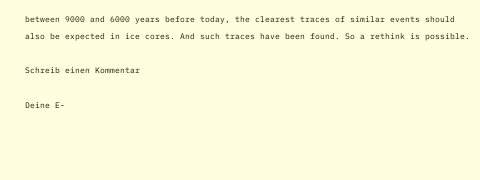between 9000 and 6000 years before today, the clearest traces of similar events should also be expected in ice cores. And such traces have been found. So a rethink is possible.

Schreib einen Kommentar

Deine E-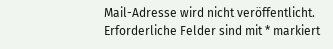Mail-Adresse wird nicht veröffentlicht. Erforderliche Felder sind mit * markiert